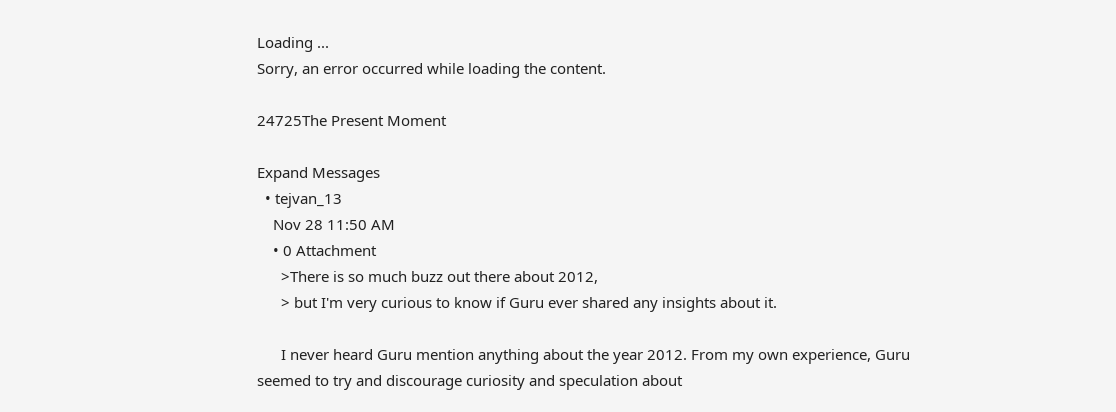Loading ...
Sorry, an error occurred while loading the content.

24725The Present Moment

Expand Messages
  • tejvan_13
    Nov 28 11:50 AM
    • 0 Attachment
      >There is so much buzz out there about 2012,
      > but I'm very curious to know if Guru ever shared any insights about it.

      I never heard Guru mention anything about the year 2012. From my own experience, Guru seemed to try and discourage curiosity and speculation about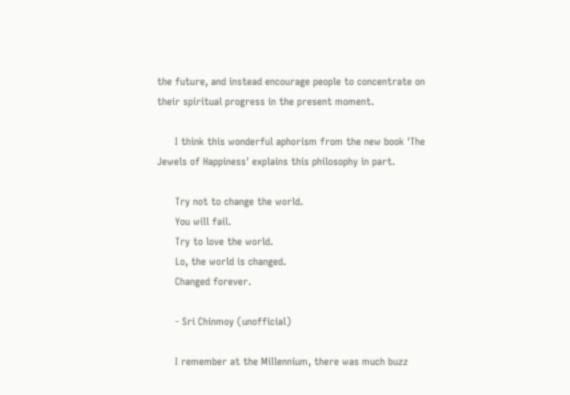the future, and instead encourage people to concentrate on their spiritual progress in the present moment.

      I think this wonderful aphorism from the new book 'The Jewels of Happiness' explains this philosophy in part.

      Try not to change the world.
      You will fail.
      Try to love the world.
      Lo, the world is changed.
      Changed forever.

      - Sri Chinmoy (unofficial)

      I remember at the Millennium, there was much buzz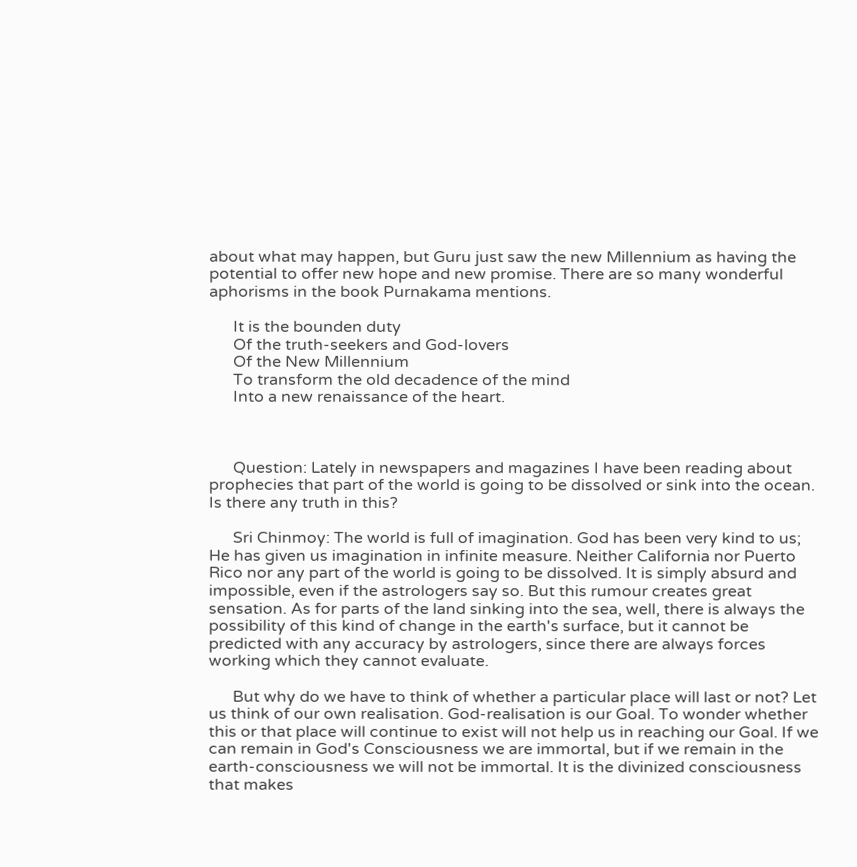about what may happen, but Guru just saw the new Millennium as having the potential to offer new hope and new promise. There are so many wonderful aphorisms in the book Purnakama mentions.

      It is the bounden duty
      Of the truth-seekers and God-lovers
      Of the New Millennium
      To transform the old decadence of the mind
      Into a new renaissance of the heart.



      Question: Lately in newspapers and magazines I have been reading about prophecies that part of the world is going to be dissolved or sink into the ocean. Is there any truth in this?

      Sri Chinmoy: The world is full of imagination. God has been very kind to us; He has given us imagination in infinite measure. Neither California nor Puerto Rico nor any part of the world is going to be dissolved. It is simply absurd and impossible, even if the astrologers say so. But this rumour creates great sensation. As for parts of the land sinking into the sea, well, there is always the possibility of this kind of change in the earth's surface, but it cannot be predicted with any accuracy by astrologers, since there are always forces working which they cannot evaluate.

      But why do we have to think of whether a particular place will last or not? Let us think of our own realisation. God-realisation is our Goal. To wonder whether this or that place will continue to exist will not help us in reaching our Goal. If we can remain in God's Consciousness we are immortal, but if we remain in the earth-consciousness we will not be immortal. It is the divinized consciousness that makes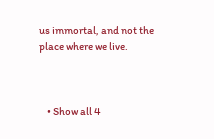us immortal, and not the place where we live.



    • Show all 4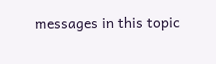messages in this topic